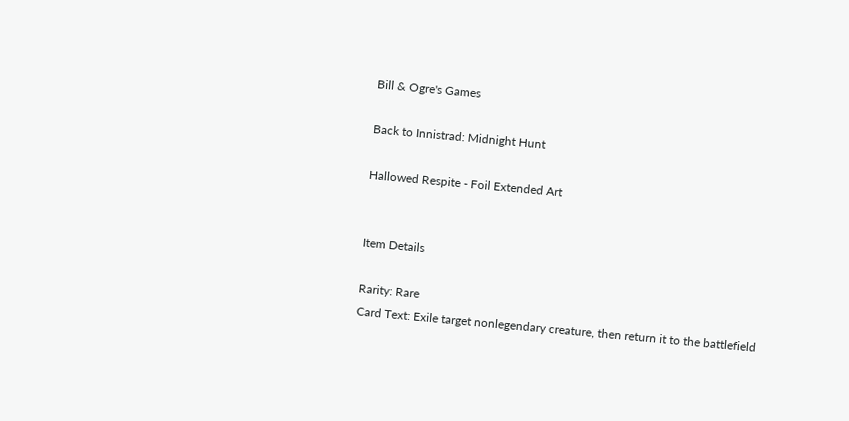Bill & Ogre's Games

Back to Innistrad: Midnight Hunt

Hallowed Respite - Foil Extended Art


Item Details

Rarity: Rare
Card Text: Exile target nonlegendary creature, then return it to the battlefield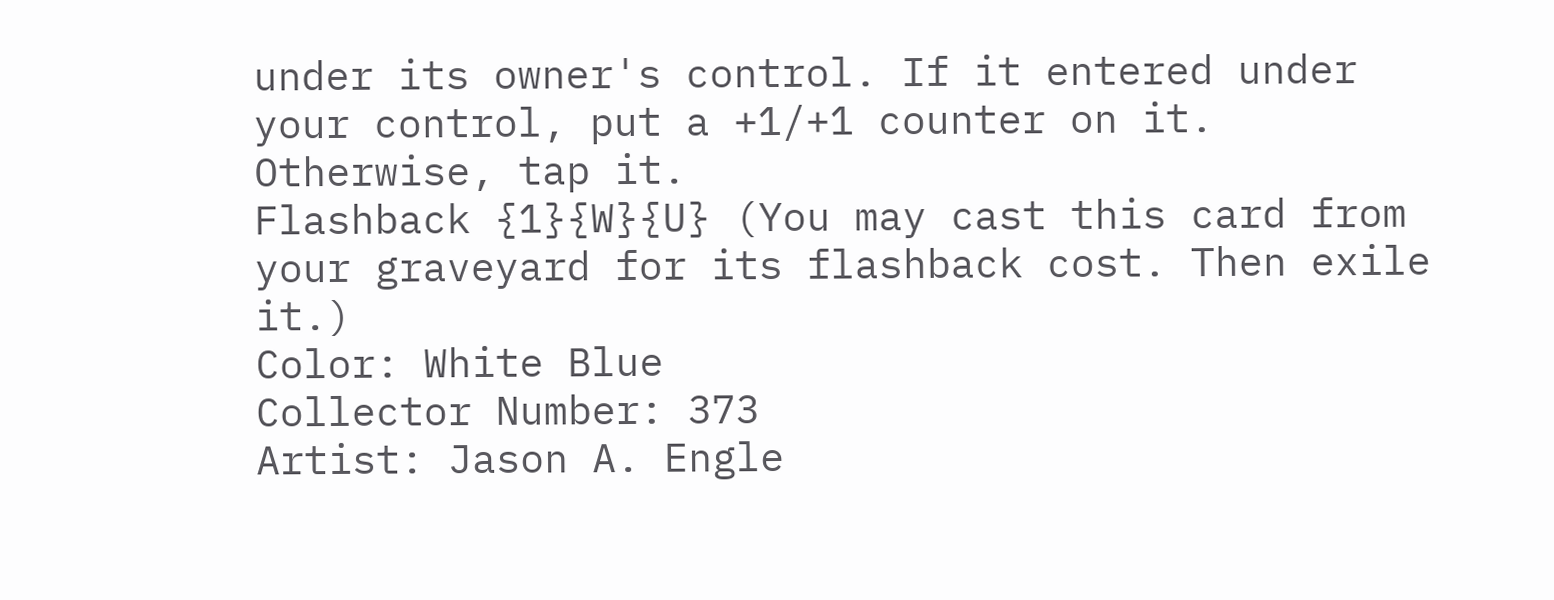under its owner's control. If it entered under your control, put a +1/+1 counter on it. Otherwise, tap it.
Flashback {1}{W}{U} (You may cast this card from your graveyard for its flashback cost. Then exile it.)
Color: White Blue
Collector Number: 373
Artist: Jason A. Engle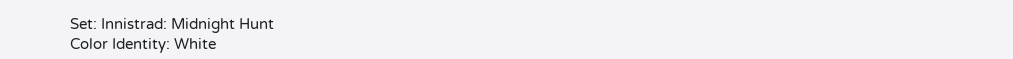Set: Innistrad: Midnight Hunt
Color Identity: White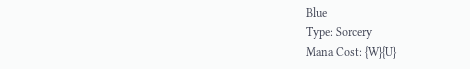Blue
Type: Sorcery
Mana Cost: {W}{U}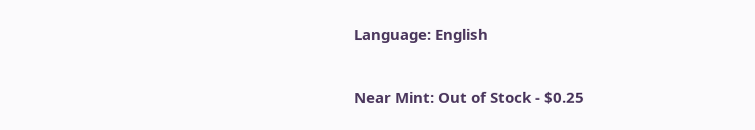Language: English


Near Mint: Out of Stock - $0.25